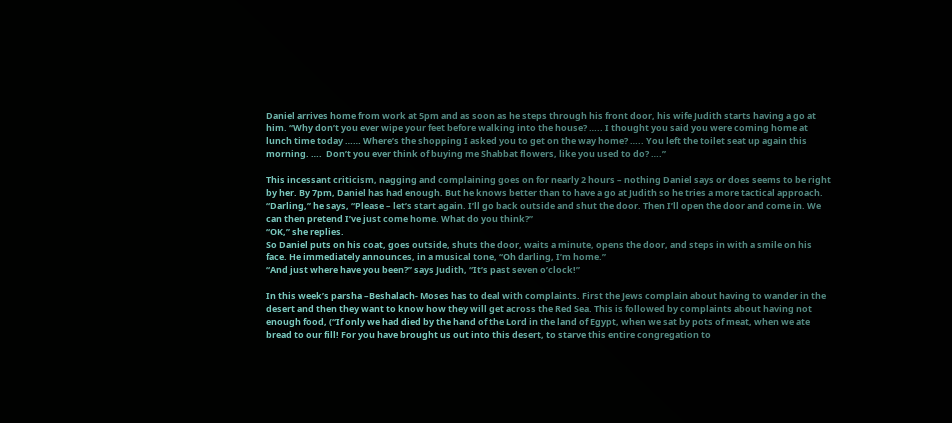Daniel arrives home from work at 5pm and as soon as he steps through his front door, his wife Judith starts having a go at him. “Why don’t you ever wipe your feet before walking into the house? ….. I thought you said you were coming home at lunch time today …… Where’s the shopping I asked you to get on the way home? ….. You left the toilet seat up again this morning. ….  Don’t you ever think of buying me Shabbat flowers, like you used to do? ….”

This incessant criticism, nagging and complaining goes on for nearly 2 hours – nothing Daniel says or does seems to be right by her. By 7pm, Daniel has had enough. But he knows better than to have a go at Judith so he tries a more tactical approach.
“Darling,” he says, “Please – let’s start again. I’ll go back outside and shut the door. Then I’ll open the door and come in. We can then pretend I’ve just come home. What do you think?”
“OK,” she replies.
So Daniel puts on his coat, goes outside, shuts the door, waits a minute, opens the door, and steps in with a smile on his face. He immediately announces, in a musical tone, “Oh darling, I’m home.”
“And just where have you been?” says Judith, “It’s past seven o’clock!”

In this week’s parsha –Beshalach- Moses has to deal with complaints. First the Jews complain about having to wander in the desert and then they want to know how they will get across the Red Sea. This is followed by complaints about having not enough food, (“If only we had died by the hand of the Lord in the land of Egypt, when we sat by pots of meat, when we ate bread to our fill! For you have brought us out into this desert, to starve this entire congregation to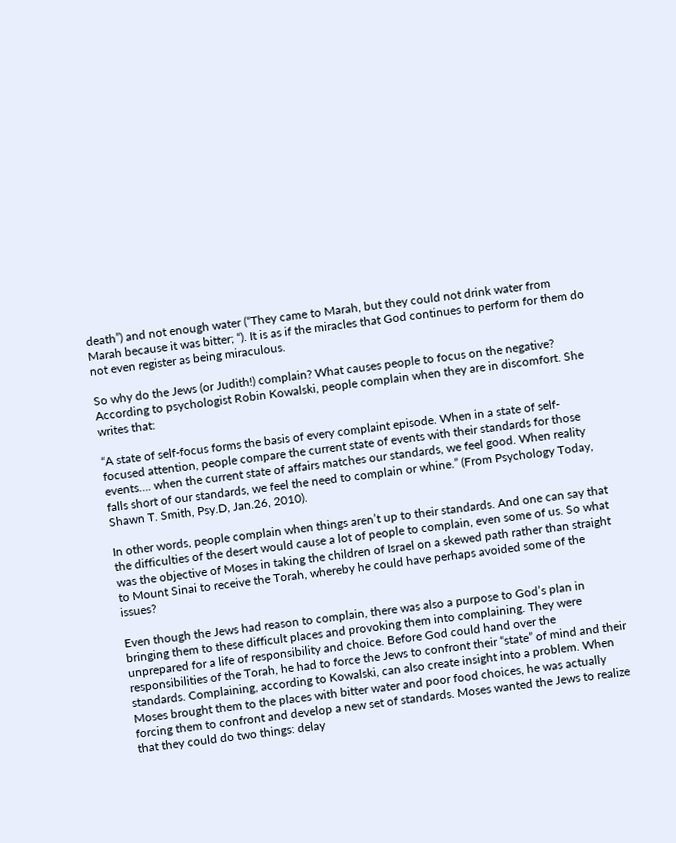death”) and not enough water (“They came to Marah, but they could not drink water from Marah because it was bitter; “). It is as if the miracles that God continues to perform for them do not even register as being miraculous.

So why do the Jews (or Judith!) complain? What causes people to focus on the negative? According to psychologist Robin Kowalski, people complain when they are in discomfort. She writes that:

“A state of self-focus forms the basis of every complaint episode. When in a state of self-focused attention, people compare the current state of events with their standards for those events…. when the current state of affairs matches our standards, we feel good. When reality falls short of our standards, we feel the need to complain or whine.” (From Psychology Today, Shawn T. Smith, Psy.D, Jan.26, 2010).

In other words, people complain when things aren’t up to their standards. And one can say that the difficulties of the desert would cause a lot of people to complain, even some of us. So what was the objective of Moses in taking the children of Israel on a skewed path rather than straight to Mount Sinai to receive the Torah, whereby he could have perhaps avoided some of the issues?

Even though the Jews had reason to complain, there was also a purpose to God’s plan in bringing them to these difficult places and provoking them into complaining. They were unprepared for a life of responsibility and choice. Before God could hand over the responsibilities of the Torah, he had to force the Jews to confront their “state” of mind and their standards. Complaining, according to Kowalski, can also create insight into a problem. When Moses brought them to the places with bitter water and poor food choices, he was actually forcing them to confront and develop a new set of standards. Moses wanted the Jews to realize that they could do two things: delay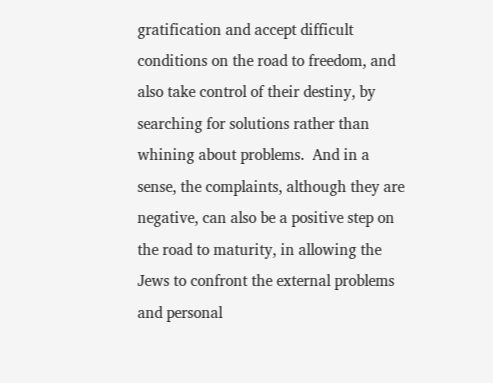gratification and accept difficult conditions on the road to freedom, and also take control of their destiny, by searching for solutions rather than whining about problems.  And in a sense, the complaints, although they are negative, can also be a positive step on the road to maturity, in allowing the Jews to confront the external problems and personal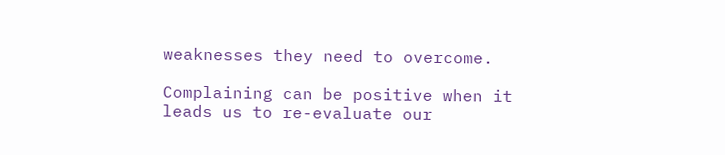weaknesses they need to overcome.

Complaining can be positive when it leads us to re-evaluate our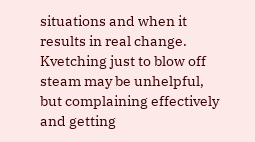situations and when it results in real change.  Kvetching just to blow off steam may be unhelpful, but complaining effectively and getting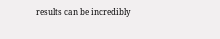results can be incredibly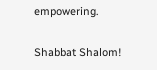empowering.

Shabbat Shalom!